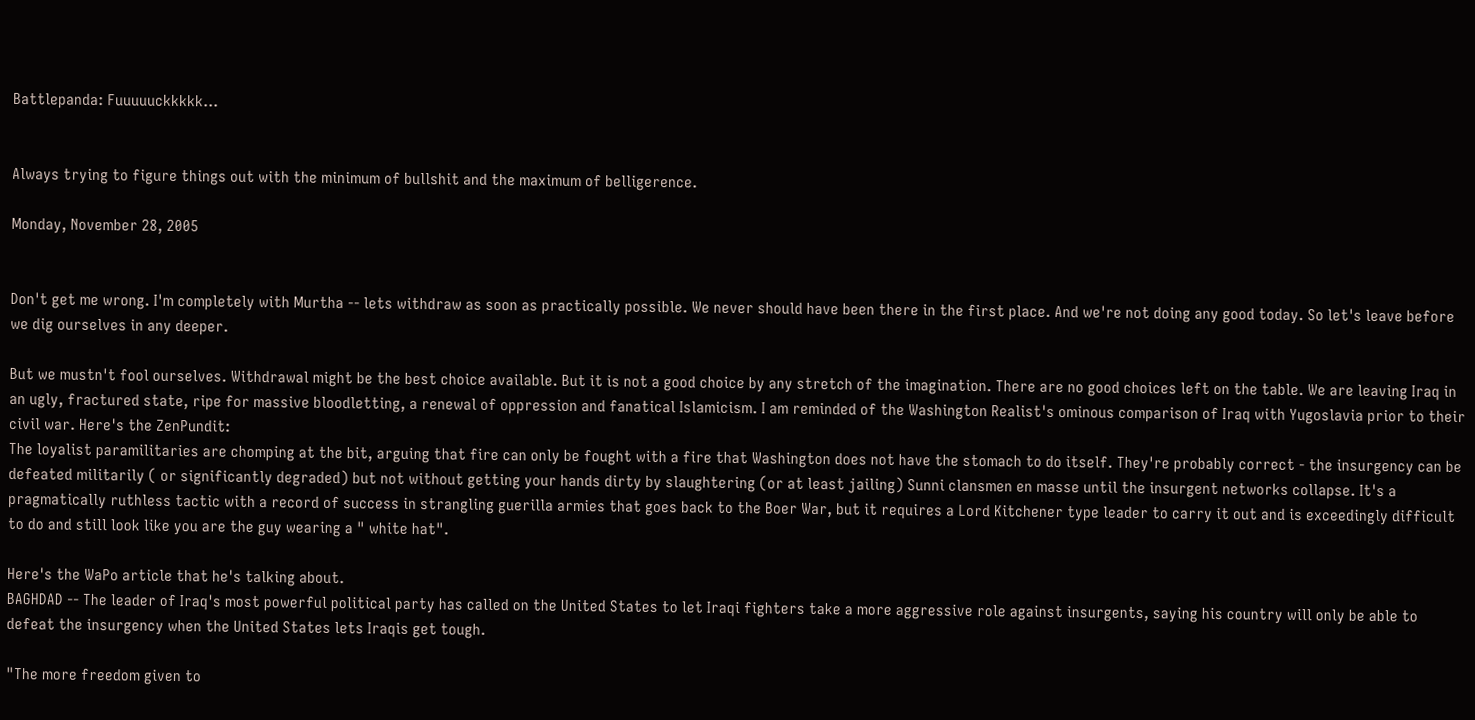Battlepanda: Fuuuuuckkkkk...


Always trying to figure things out with the minimum of bullshit and the maximum of belligerence.

Monday, November 28, 2005


Don't get me wrong. I'm completely with Murtha -- lets withdraw as soon as practically possible. We never should have been there in the first place. And we're not doing any good today. So let's leave before we dig ourselves in any deeper.

But we mustn't fool ourselves. Withdrawal might be the best choice available. But it is not a good choice by any stretch of the imagination. There are no good choices left on the table. We are leaving Iraq in an ugly, fractured state, ripe for massive bloodletting, a renewal of oppression and fanatical Islamicism. I am reminded of the Washington Realist's ominous comparison of Iraq with Yugoslavia prior to their civil war. Here's the ZenPundit:
The loyalist paramilitaries are chomping at the bit, arguing that fire can only be fought with a fire that Washington does not have the stomach to do itself. They're probably correct - the insurgency can be defeated militarily ( or significantly degraded) but not without getting your hands dirty by slaughtering (or at least jailing) Sunni clansmen en masse until the insurgent networks collapse. It's a pragmatically ruthless tactic with a record of success in strangling guerilla armies that goes back to the Boer War, but it requires a Lord Kitchener type leader to carry it out and is exceedingly difficult to do and still look like you are the guy wearing a " white hat".

Here's the WaPo article that he's talking about.
BAGHDAD -- The leader of Iraq's most powerful political party has called on the United States to let Iraqi fighters take a more aggressive role against insurgents, saying his country will only be able to defeat the insurgency when the United States lets Iraqis get tough.

"The more freedom given to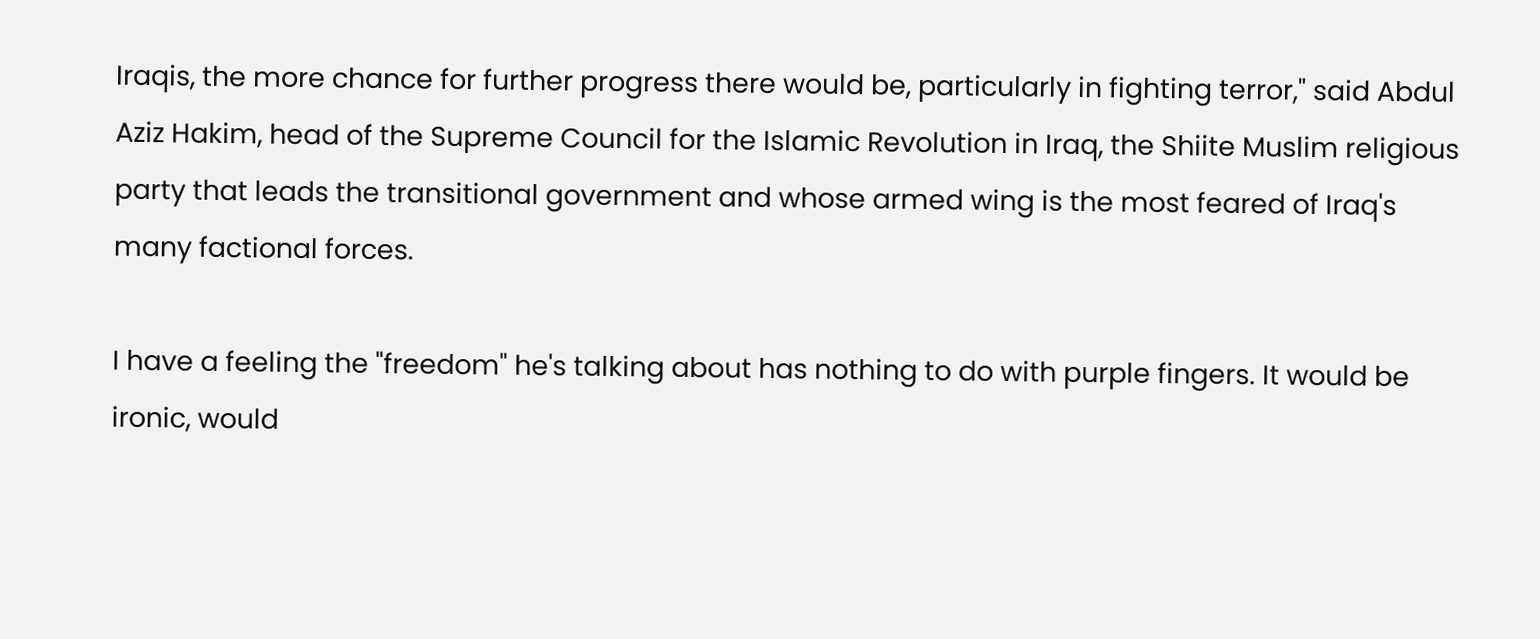Iraqis, the more chance for further progress there would be, particularly in fighting terror," said Abdul Aziz Hakim, head of the Supreme Council for the Islamic Revolution in Iraq, the Shiite Muslim religious party that leads the transitional government and whose armed wing is the most feared of Iraq's many factional forces.

I have a feeling the "freedom" he's talking about has nothing to do with purple fingers. It would be ironic, would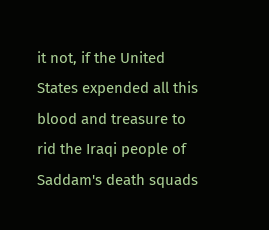it not, if the United States expended all this blood and treasure to rid the Iraqi people of Saddam's death squads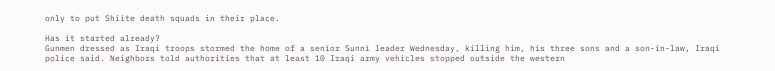only to put Shiite death squads in their place.

Has it started already?
Gunmen dressed as Iraqi troops stormed the home of a senior Sunni leader Wednesday, killing him, his three sons and a son-in-law, Iraqi police said. Neighbors told authorities that at least 10 Iraqi army vehicles stopped outside the western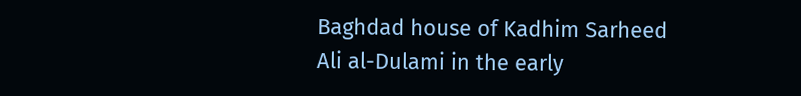Baghdad house of Kadhim Sarheed Ali al-Dulami in the early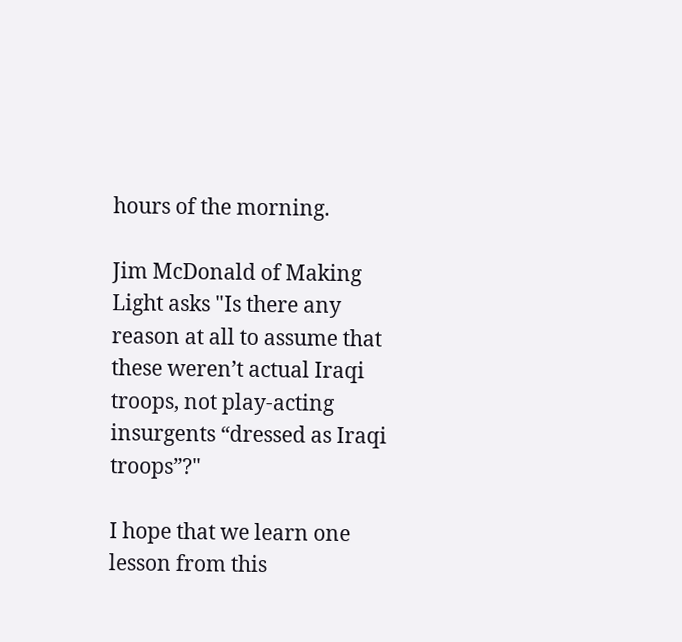hours of the morning.

Jim McDonald of Making Light asks "Is there any reason at all to assume that these weren’t actual Iraqi troops, not play-acting insurgents “dressed as Iraqi troops”?"

I hope that we learn one lesson from this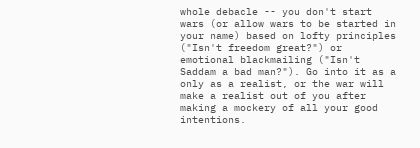whole debacle -- you don't start wars (or allow wars to be started in your name) based on lofty principles ("Isn't freedom great?") or emotional blackmailing ("Isn't Saddam a bad man?"). Go into it as a only as a realist, or the war will make a realist out of you after making a mockery of all your good intentions.